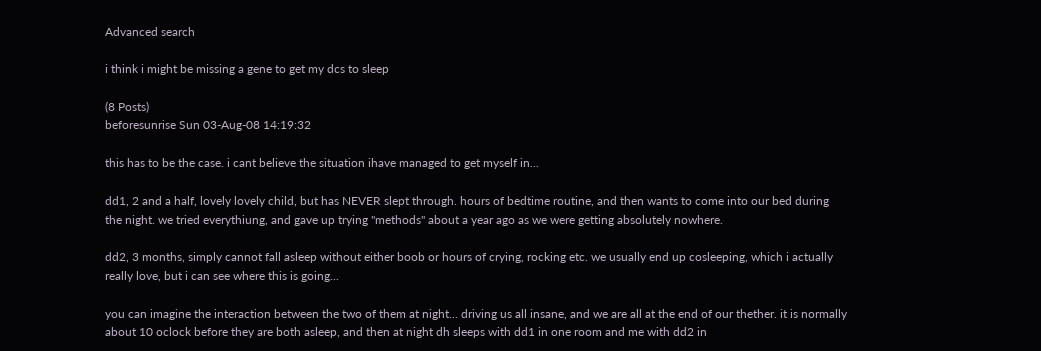Advanced search

i think i might be missing a gene to get my dcs to sleep

(8 Posts)
beforesunrise Sun 03-Aug-08 14:19:32

this has to be the case. i cant believe the situation ihave managed to get myself in...

dd1, 2 and a half, lovely lovely child, but has NEVER slept through. hours of bedtime routine, and then wants to come into our bed during the night. we tried everythiung, and gave up trying "methods" about a year ago as we were getting absolutely nowhere.

dd2, 3 months, simply cannot fall asleep without either boob or hours of crying, rocking etc. we usually end up cosleeping, which i actually really love, but i can see where this is going...

you can imagine the interaction between the two of them at night... driving us all insane, and we are all at the end of our thether. it is normally about 10 oclock before they are both asleep, and then at night dh sleeps with dd1 in one room and me with dd2 in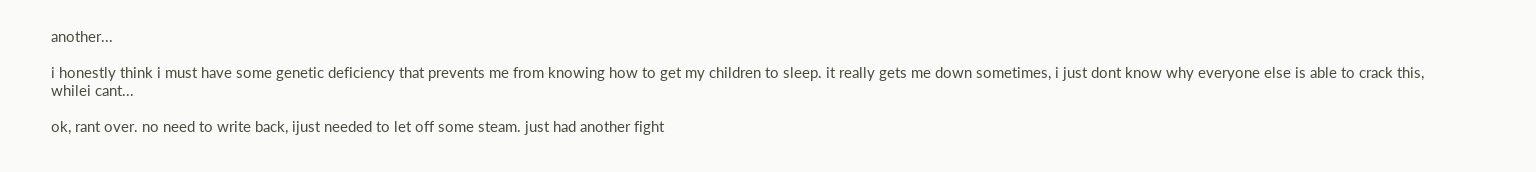another...

i honestly think i must have some genetic deficiency that prevents me from knowing how to get my children to sleep. it really gets me down sometimes, i just dont know why everyone else is able to crack this, whilei cant...

ok, rant over. no need to write back, ijust needed to let off some steam. just had another fight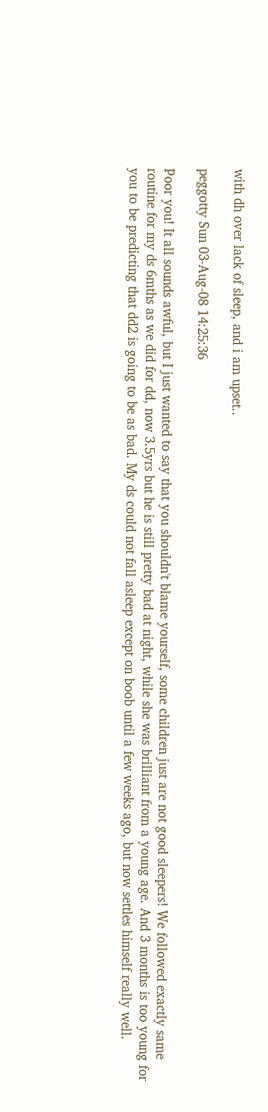with dh over lack of sleep, and i am upset..

peggotty Sun 03-Aug-08 14:25:36

Poor you! It all sounds awful, but I just wanted to say that you shouldn't blame yourself, some children just are not good sleepers! We followed exactly same routine for my ds 6mths as we did for dd, now 3.5yrs but he is still pretty bad at night, while she was brilliant from a young age. And 3 months is too young for you to be predicting that dd2 is going to be as bad. My ds could not fall asleep except on boob until a few weeks ago, but now settles himself really well.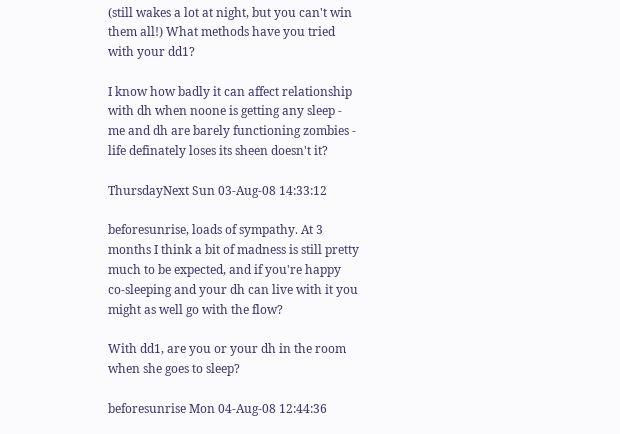(still wakes a lot at night, but you can't win them all!) What methods have you tried with your dd1?

I know how badly it can affect relationship with dh when noone is getting any sleep - me and dh are barely functioning zombies - life definately loses its sheen doesn't it?

ThursdayNext Sun 03-Aug-08 14:33:12

beforesunrise, loads of sympathy. At 3 months I think a bit of madness is still pretty much to be expected, and if you're happy co-sleeping and your dh can live with it you might as well go with the flow?

With dd1, are you or your dh in the room when she goes to sleep?

beforesunrise Mon 04-Aug-08 12:44:36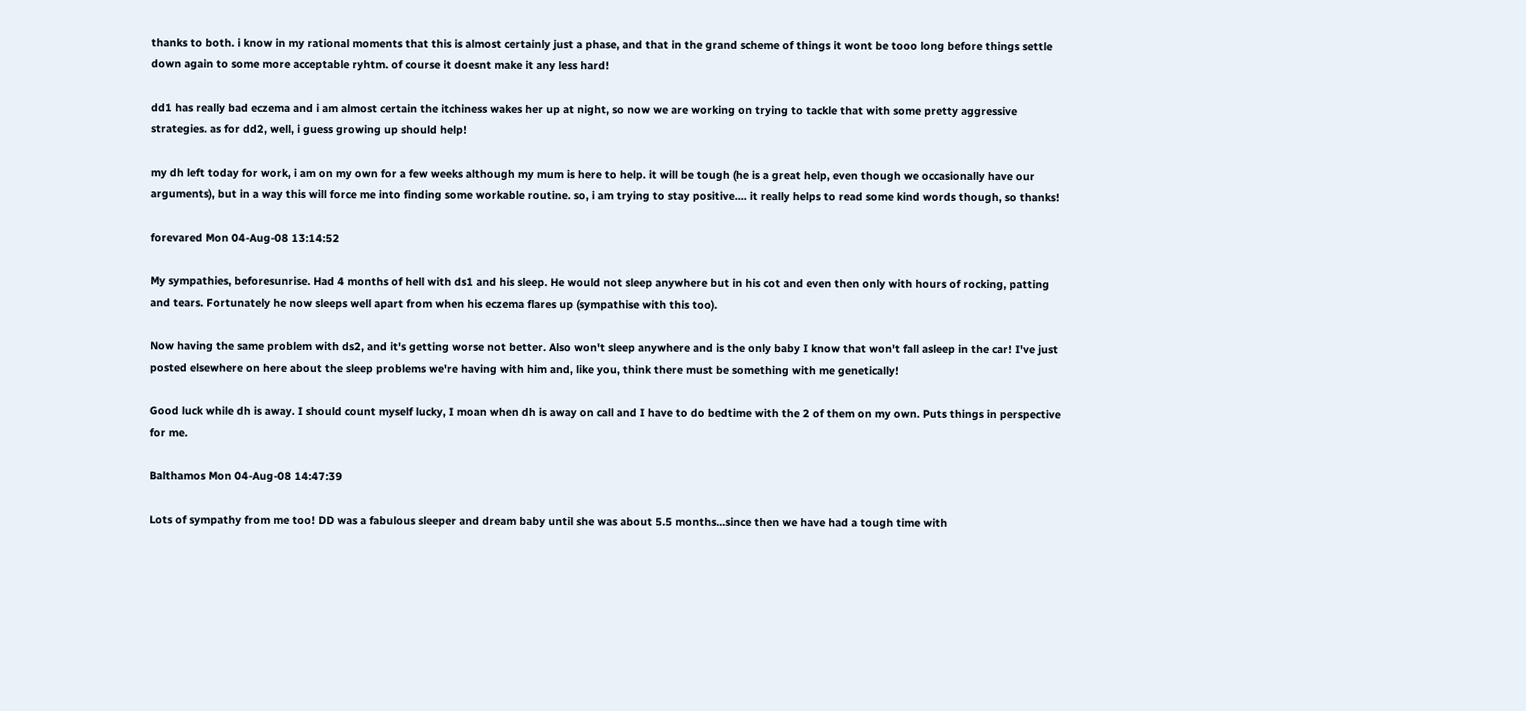thanks to both. i know in my rational moments that this is almost certainly just a phase, and that in the grand scheme of things it wont be tooo long before things settle down again to some more acceptable ryhtm. of course it doesnt make it any less hard!

dd1 has really bad eczema and i am almost certain the itchiness wakes her up at night, so now we are working on trying to tackle that with some pretty aggressive strategies. as for dd2, well, i guess growing up should help!

my dh left today for work, i am on my own for a few weeks although my mum is here to help. it will be tough (he is a great help, even though we occasionally have our arguments), but in a way this will force me into finding some workable routine. so, i am trying to stay positive.... it really helps to read some kind words though, so thanks!

forevared Mon 04-Aug-08 13:14:52

My sympathies, beforesunrise. Had 4 months of hell with ds1 and his sleep. He would not sleep anywhere but in his cot and even then only with hours of rocking, patting and tears. Fortunately he now sleeps well apart from when his eczema flares up (sympathise with this too).

Now having the same problem with ds2, and it's getting worse not better. Also won't sleep anywhere and is the only baby I know that won't fall asleep in the car! I've just posted elsewhere on here about the sleep problems we're having with him and, like you, think there must be something with me genetically!

Good luck while dh is away. I should count myself lucky, I moan when dh is away on call and I have to do bedtime with the 2 of them on my own. Puts things in perspective for me.

Balthamos Mon 04-Aug-08 14:47:39

Lots of sympathy from me too! DD was a fabulous sleeper and dream baby until she was about 5.5 months...since then we have had a tough time with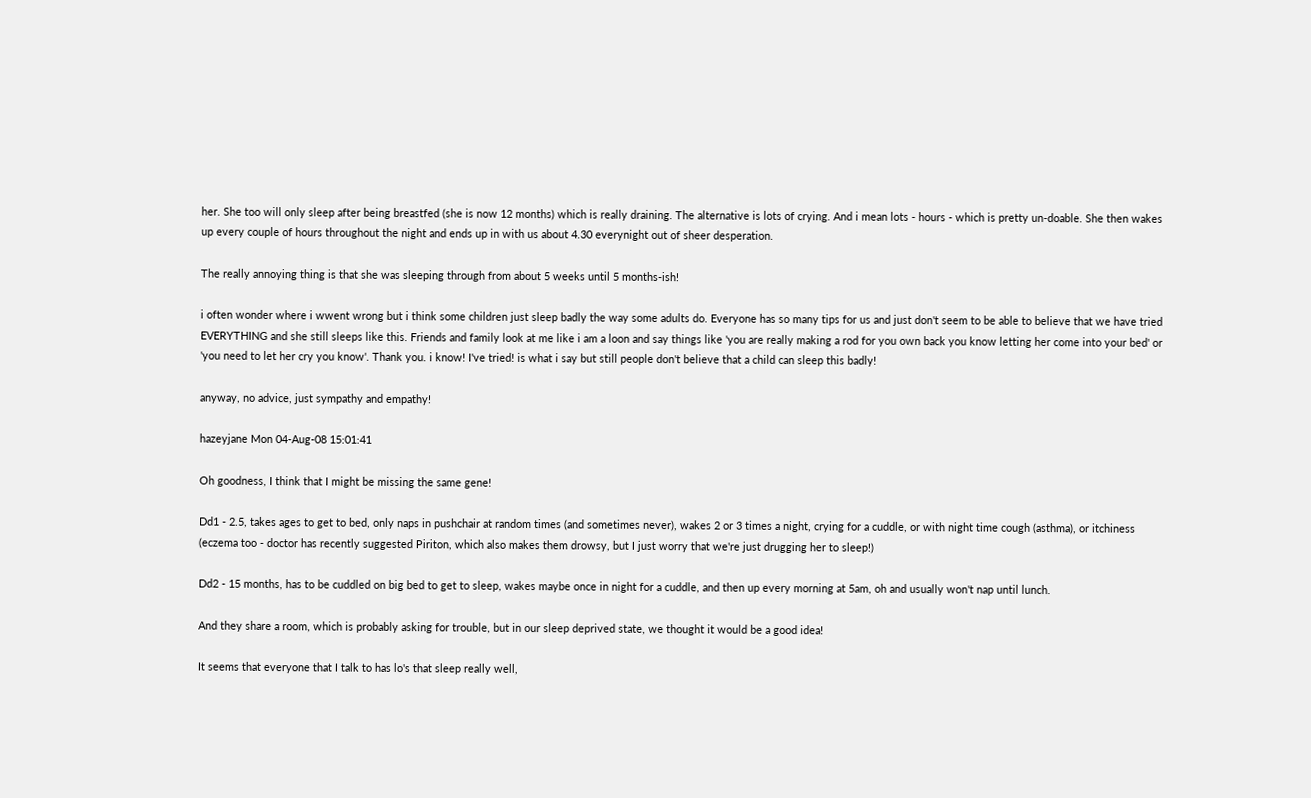her. She too will only sleep after being breastfed (she is now 12 months) which is really draining. The alternative is lots of crying. And i mean lots - hours - which is pretty un-doable. She then wakes up every couple of hours throughout the night and ends up in with us about 4.30 everynight out of sheer desperation.

The really annoying thing is that she was sleeping through from about 5 weeks until 5 months-ish!

i often wonder where i wwent wrong but i think some children just sleep badly the way some adults do. Everyone has so many tips for us and just don't seem to be able to believe that we have tried EVERYTHING and she still sleeps like this. Friends and family look at me like i am a loon and say things like 'you are really making a rod for you own back you know letting her come into your bed' or 'you need to let her cry you know'. Thank you. i know! I've tried! is what i say but still people don't believe that a child can sleep this badly!

anyway, no advice, just sympathy and empathy!

hazeyjane Mon 04-Aug-08 15:01:41

Oh goodness, I think that I might be missing the same gene!

Dd1 - 2.5, takes ages to get to bed, only naps in pushchair at random times (and sometimes never), wakes 2 or 3 times a night, crying for a cuddle, or with night time cough (asthma), or itchiness (eczema too - doctor has recently suggested Piriton, which also makes them drowsy, but I just worry that we're just drugging her to sleep!)

Dd2 - 15 months, has to be cuddled on big bed to get to sleep, wakes maybe once in night for a cuddle, and then up every morning at 5am, oh and usually won't nap until lunch.

And they share a room, which is probably asking for trouble, but in our sleep deprived state, we thought it would be a good idea!

It seems that everyone that I talk to has lo's that sleep really well,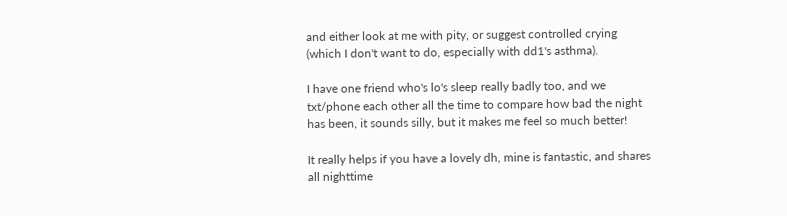and either look at me with pity, or suggest controlled crying (which I don't want to do, especially with dd1's asthma).

I have one friend who's lo's sleep really badly too, and we txt/phone each other all the time to compare how bad the night has been, it sounds silly, but it makes me feel so much better!

It really helps if you have a lovely dh, mine is fantastic, and shares all nighttime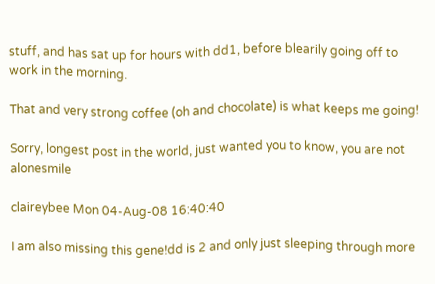stuff, and has sat up for hours with dd1, before blearily going off to work in the morning.

That and very strong coffee (oh and chocolate) is what keeps me going!

Sorry, longest post in the world, just wanted you to know, you are not alonesmile

claireybee Mon 04-Aug-08 16:40:40

I am also missing this gene!dd is 2 and only just sleeping through more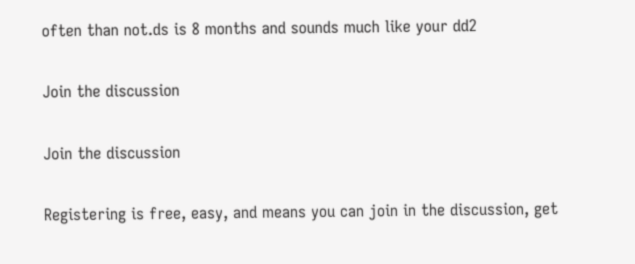often than not.ds is 8 months and sounds much like your dd2

Join the discussion

Join the discussion

Registering is free, easy, and means you can join in the discussion, get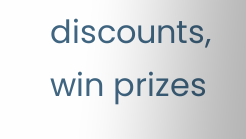discounts, win prizes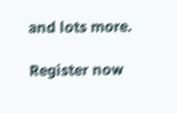and lots more.

Register now